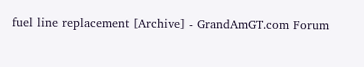fuel line replacement [Archive] - GrandAmGT.com Forum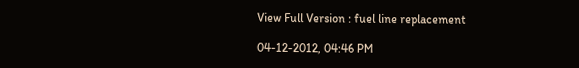View Full Version : fuel line replacement

04-12-2012, 04:46 PM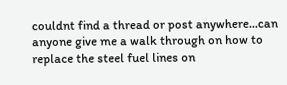couldnt find a thread or post anywhere...can anyone give me a walk through on how to replace the steel fuel lines on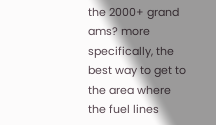the 2000+ grand ams? more specifically, the best way to get to the area where the fuel lines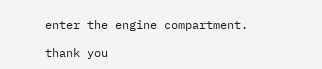enter the engine compartment.

thank you